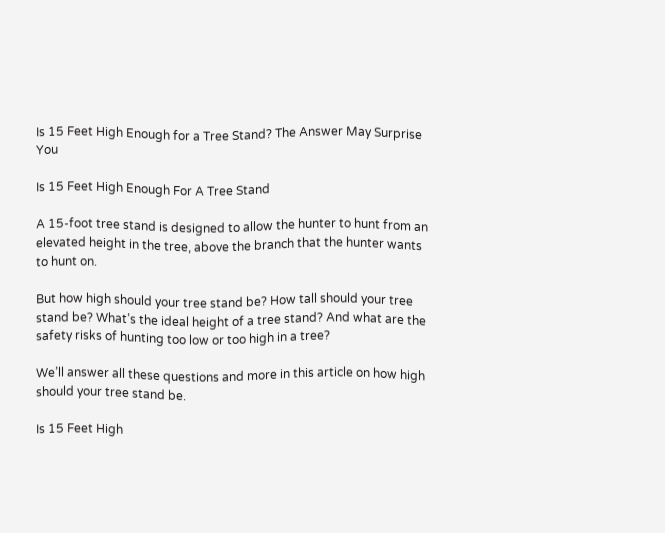Is 15 Feet High Enough for a Tree Stand? The Answer May Surprise You

Is 15 Feet High Enough For A Tree Stand

A 15-foot tree stand is designed to allow the hunter to hunt from an elevated height in the tree, above the branch that the hunter wants to hunt on.

But how high should your tree stand be? How tall should your tree stand be? What’s the ideal height of a tree stand? And what are the safety risks of hunting too low or too high in a tree?

We’ll answer all these questions and more in this article on how high should your tree stand be.

Is 15 Feet High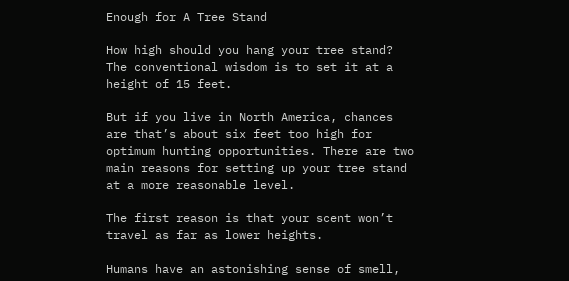Enough for A Tree Stand

How high should you hang your tree stand? The conventional wisdom is to set it at a height of 15 feet.

But if you live in North America, chances are that’s about six feet too high for optimum hunting opportunities. There are two main reasons for setting up your tree stand at a more reasonable level.

The first reason is that your scent won’t travel as far as lower heights.

Humans have an astonishing sense of smell,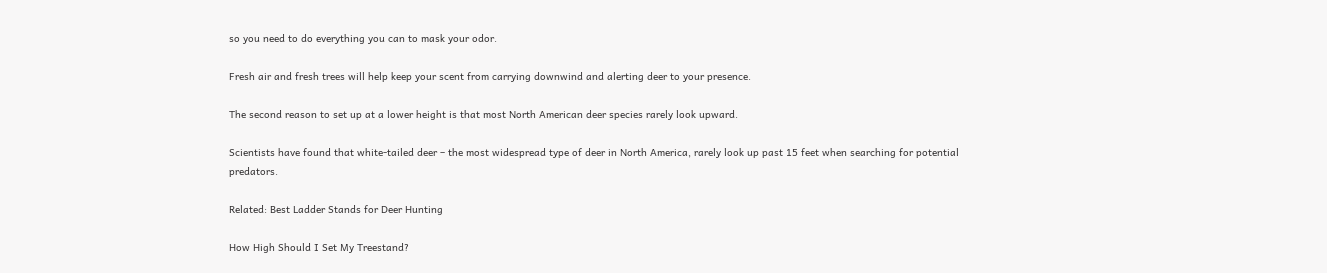so you need to do everything you can to mask your odor.

Fresh air and fresh trees will help keep your scent from carrying downwind and alerting deer to your presence.

The second reason to set up at a lower height is that most North American deer species rarely look upward.

Scientists have found that white-tailed deer – the most widespread type of deer in North America, rarely look up past 15 feet when searching for potential predators.

Related: Best Ladder Stands for Deer Hunting

How High Should I Set My Treestand?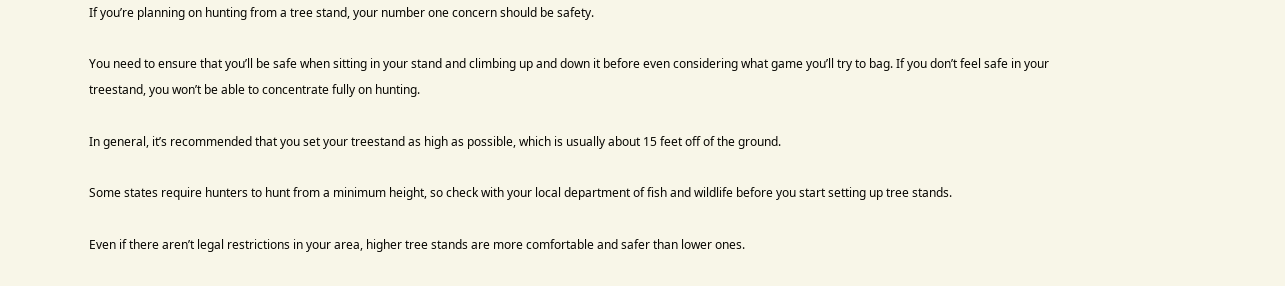If you’re planning on hunting from a tree stand, your number one concern should be safety.

You need to ensure that you’ll be safe when sitting in your stand and climbing up and down it before even considering what game you’ll try to bag. If you don’t feel safe in your treestand, you won’t be able to concentrate fully on hunting.

In general, it’s recommended that you set your treestand as high as possible, which is usually about 15 feet off of the ground.

Some states require hunters to hunt from a minimum height, so check with your local department of fish and wildlife before you start setting up tree stands.

Even if there aren’t legal restrictions in your area, higher tree stands are more comfortable and safer than lower ones.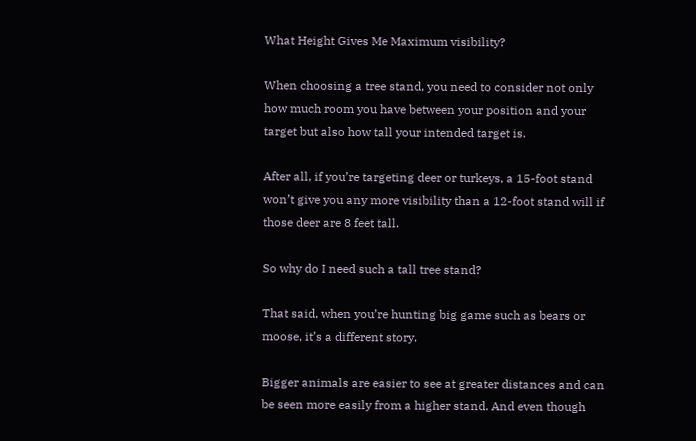What Height Gives Me Maximum visibility?

When choosing a tree stand, you need to consider not only how much room you have between your position and your target but also how tall your intended target is.

After all, if you’re targeting deer or turkeys, a 15-foot stand won’t give you any more visibility than a 12-foot stand will if those deer are 8 feet tall.

So why do I need such a tall tree stand?

That said, when you’re hunting big game such as bears or moose, it’s a different story.

Bigger animals are easier to see at greater distances and can be seen more easily from a higher stand. And even though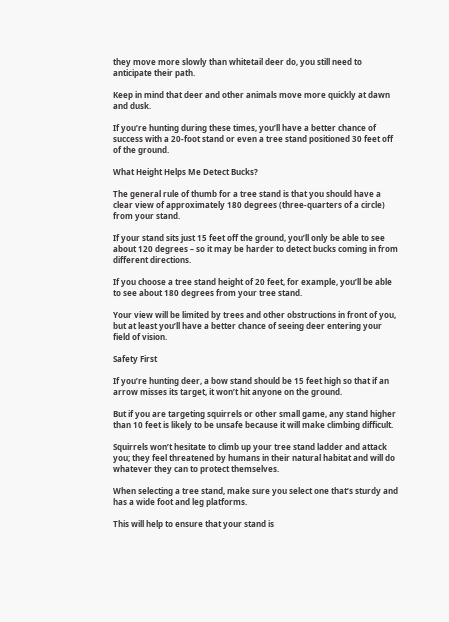they move more slowly than whitetail deer do, you still need to anticipate their path.

Keep in mind that deer and other animals move more quickly at dawn and dusk.

If you’re hunting during these times, you’ll have a better chance of success with a 20-foot stand or even a tree stand positioned 30 feet off of the ground.

What Height Helps Me Detect Bucks?

The general rule of thumb for a tree stand is that you should have a clear view of approximately 180 degrees (three-quarters of a circle) from your stand.

If your stand sits just 15 feet off the ground, you’ll only be able to see about 120 degrees – so it may be harder to detect bucks coming in from different directions.

If you choose a tree stand height of 20 feet, for example, you’ll be able to see about 180 degrees from your tree stand.

Your view will be limited by trees and other obstructions in front of you, but at least you’ll have a better chance of seeing deer entering your field of vision.

Safety First

If you’re hunting deer, a bow stand should be 15 feet high so that if an arrow misses its target, it won’t hit anyone on the ground.

But if you are targeting squirrels or other small game, any stand higher than 10 feet is likely to be unsafe because it will make climbing difficult.

Squirrels won’t hesitate to climb up your tree stand ladder and attack you; they feel threatened by humans in their natural habitat and will do whatever they can to protect themselves.

When selecting a tree stand, make sure you select one that’s sturdy and has a wide foot and leg platforms.

This will help to ensure that your stand is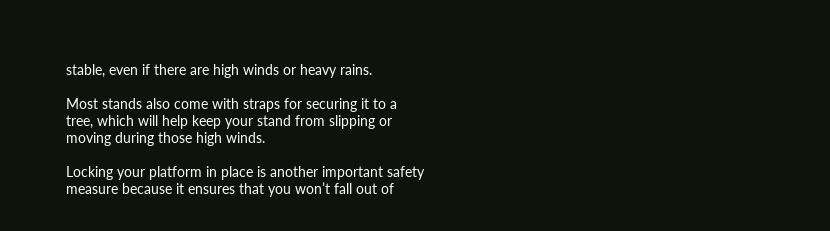stable, even if there are high winds or heavy rains.

Most stands also come with straps for securing it to a tree, which will help keep your stand from slipping or moving during those high winds.

Locking your platform in place is another important safety measure because it ensures that you won’t fall out of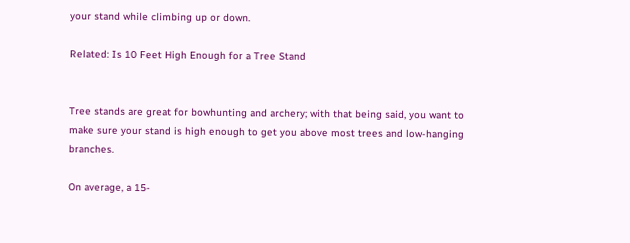your stand while climbing up or down.

Related: Is 10 Feet High Enough for a Tree Stand


Tree stands are great for bowhunting and archery; with that being said, you want to make sure your stand is high enough to get you above most trees and low-hanging branches.

On average, a 15-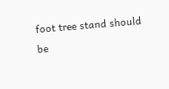foot tree stand should be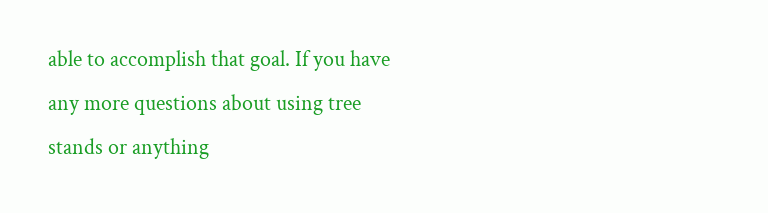able to accomplish that goal. If you have any more questions about using tree stands or anything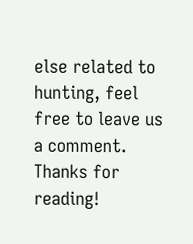else related to hunting, feel free to leave us a comment. Thanks for reading!